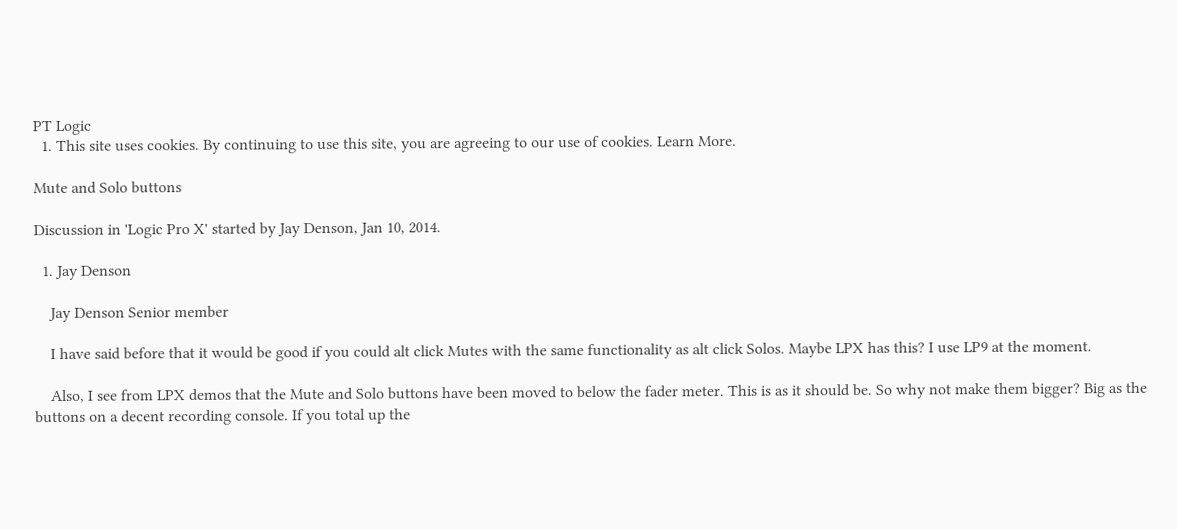PT Logic
  1. This site uses cookies. By continuing to use this site, you are agreeing to our use of cookies. Learn More.

Mute and Solo buttons

Discussion in 'Logic Pro X' started by Jay Denson, Jan 10, 2014.

  1. Jay Denson

    Jay Denson Senior member

    I have said before that it would be good if you could alt click Mutes with the same functionality as alt click Solos. Maybe LPX has this? I use LP9 at the moment.

    Also, I see from LPX demos that the Mute and Solo buttons have been moved to below the fader meter. This is as it should be. So why not make them bigger? Big as the buttons on a decent recording console. If you total up the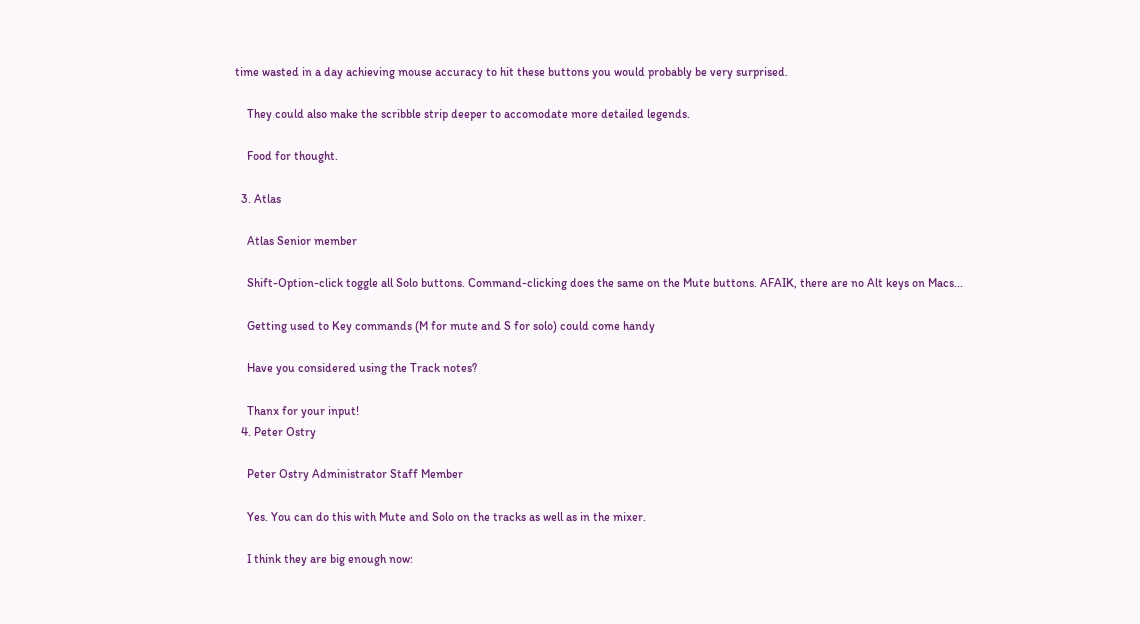time wasted in a day achieving mouse accuracy to hit these buttons you would probably be very surprised.

    They could also make the scribble strip deeper to accomodate more detailed legends.

    Food for thought.

  3. Atlas

    Atlas Senior member

    Shift-Option-click toggle all Solo buttons. Command-clicking does the same on the Mute buttons. AFAIK, there are no Alt keys on Macs...

    Getting used to Key commands (M for mute and S for solo) could come handy

    Have you considered using the Track notes?

    Thanx for your input!
  4. Peter Ostry

    Peter Ostry Administrator Staff Member

    Yes. You can do this with Mute and Solo on the tracks as well as in the mixer.

    I think they are big enough now: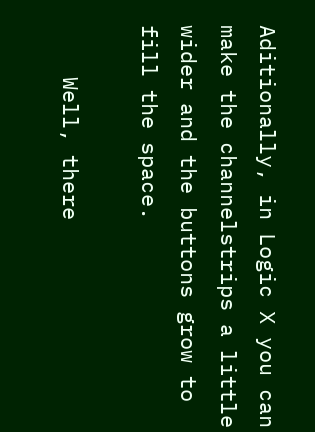Aditionally, in Logic X you can make the channelstrips a little wider and the buttons grow to fill the space.

    Well, there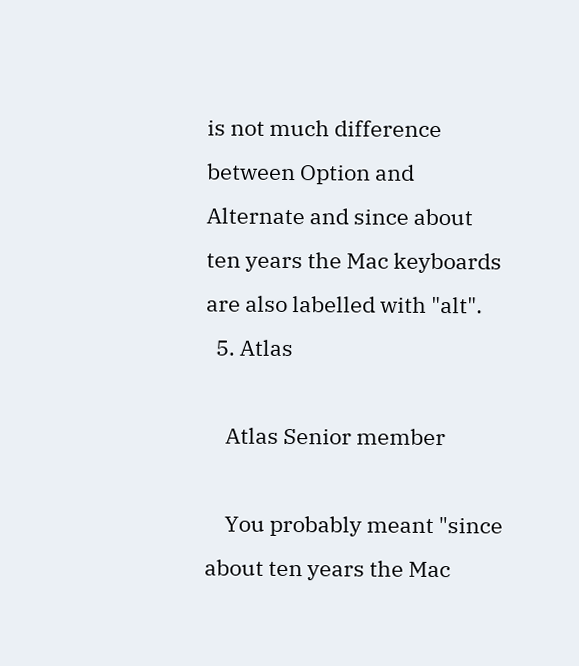is not much difference between Option and Alternate and since about ten years the Mac keyboards are also labelled with "alt".
  5. Atlas

    Atlas Senior member

    You probably meant "since about ten years the Mac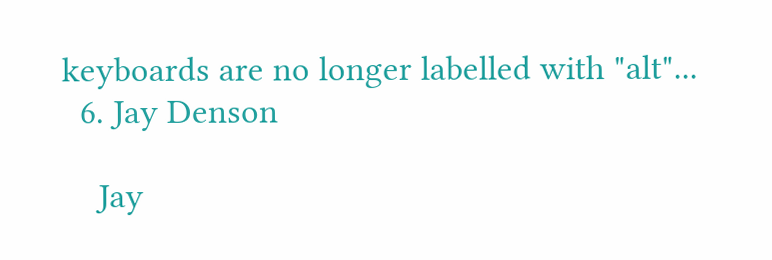keyboards are no longer labelled with "alt"...
  6. Jay Denson

    Jay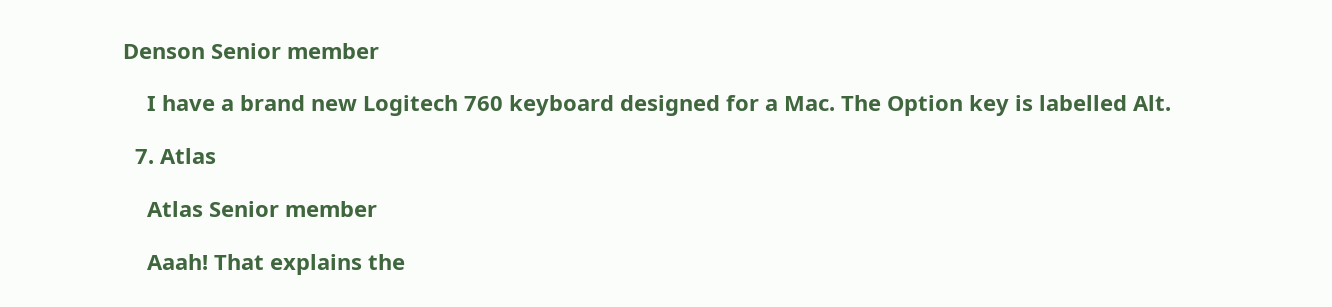Denson Senior member

    I have a brand new Logitech 760 keyboard designed for a Mac. The Option key is labelled Alt.

  7. Atlas

    Atlas Senior member

    Aaah! That explains the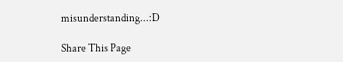misunderstanding...:D

Share This Page